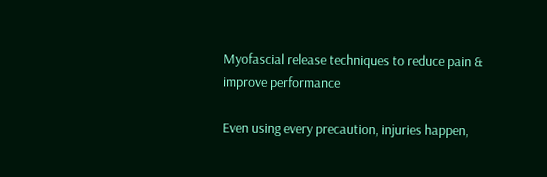Myofascial release techniques to reduce pain & improve performance

Even using every precaution, injuries happen,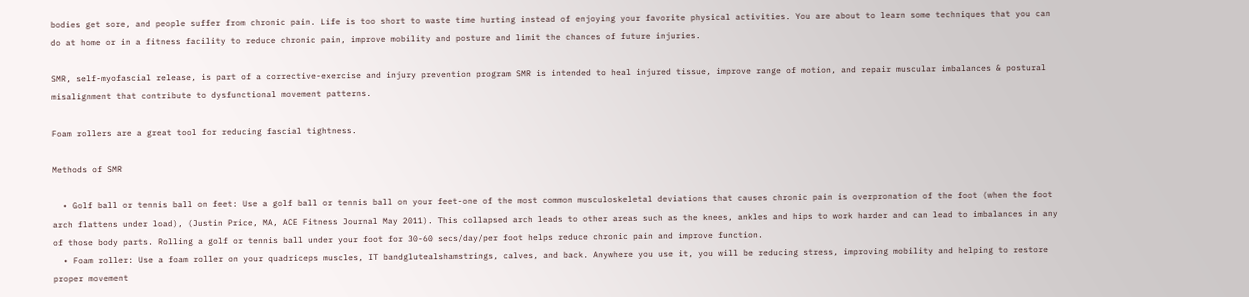bodies get sore, and people suffer from chronic pain. Life is too short to waste time hurting instead of enjoying your favorite physical activities. You are about to learn some techniques that you can do at home or in a fitness facility to reduce chronic pain, improve mobility and posture and limit the chances of future injuries.

SMR, self-myofascial release, is part of a corrective-exercise and injury prevention program SMR is intended to heal injured tissue, improve range of motion, and repair muscular imbalances & postural misalignment that contribute to dysfunctional movement patterns.

Foam rollers are a great tool for reducing fascial tightness.

Methods of SMR

  • Golf ball or tennis ball on feet: Use a golf ball or tennis ball on your feet-one of the most common musculoskeletal deviations that causes chronic pain is overpronation of the foot (when the foot arch flattens under load), (Justin Price, MA, ACE Fitness Journal May 2011). This collapsed arch leads to other areas such as the knees, ankles and hips to work harder and can lead to imbalances in any of those body parts. Rolling a golf or tennis ball under your foot for 30-60 secs/day/per foot helps reduce chronic pain and improve function.
  • Foam roller: Use a foam roller on your quadriceps muscles, IT bandglutealshamstrings, calves, and back. Anywhere you use it, you will be reducing stress, improving mobility and helping to restore proper movement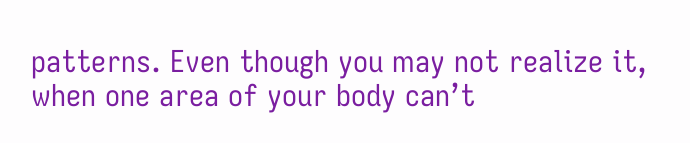patterns. Even though you may not realize it, when one area of your body can’t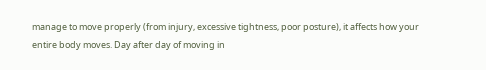manage to move properly (from injury, excessive tightness, poor posture), it affects how your entire body moves. Day after day of moving in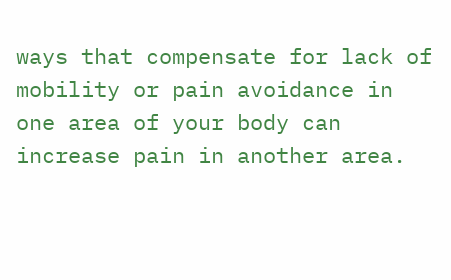ways that compensate for lack of mobility or pain avoidance in one area of your body can increase pain in another area.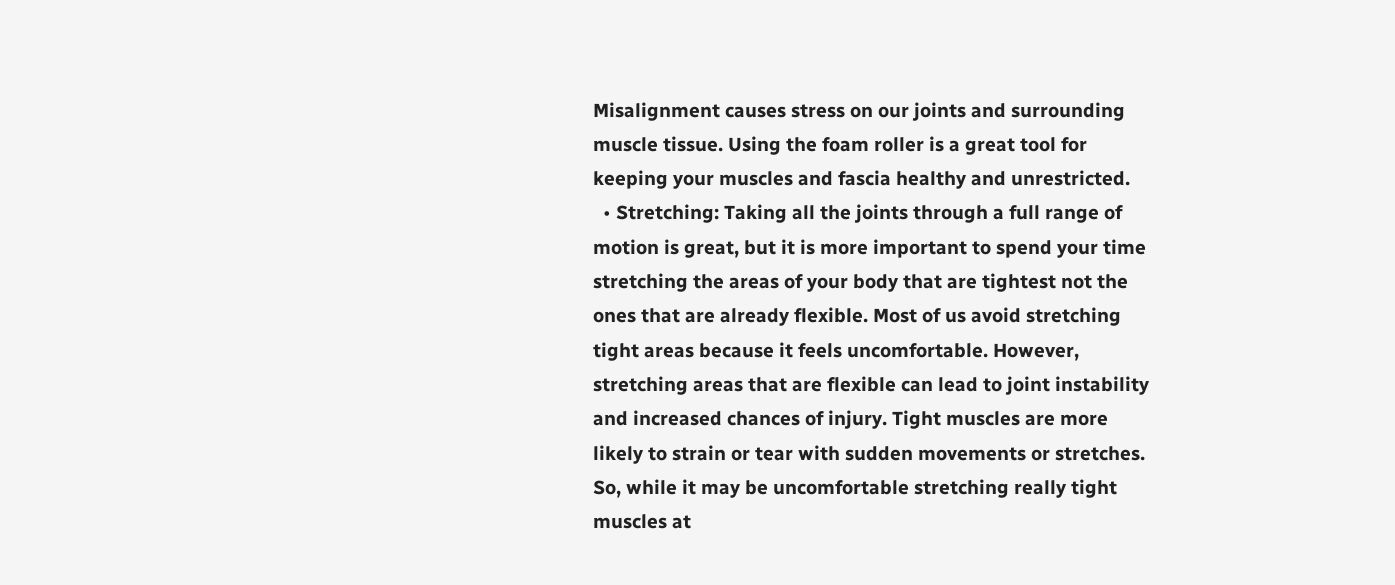Misalignment causes stress on our joints and surrounding muscle tissue. Using the foam roller is a great tool for keeping your muscles and fascia healthy and unrestricted.
  • Stretching: Taking all the joints through a full range of motion is great, but it is more important to spend your time stretching the areas of your body that are tightest not the ones that are already flexible. Most of us avoid stretching tight areas because it feels uncomfortable. However, stretching areas that are flexible can lead to joint instability and increased chances of injury. Tight muscles are more likely to strain or tear with sudden movements or stretches. So, while it may be uncomfortable stretching really tight muscles at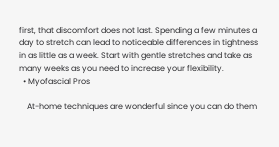first, that discomfort does not last. Spending a few minutes a day to stretch can lead to noticeable differences in tightness in as little as a week. Start with gentle stretches and take as many weeks as you need to increase your flexibility.
  • Myofascial Pros

    At-home techniques are wonderful since you can do them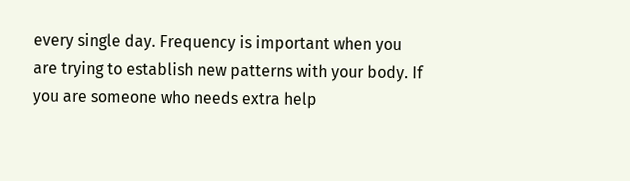every single day. Frequency is important when you are trying to establish new patterns with your body. If you are someone who needs extra help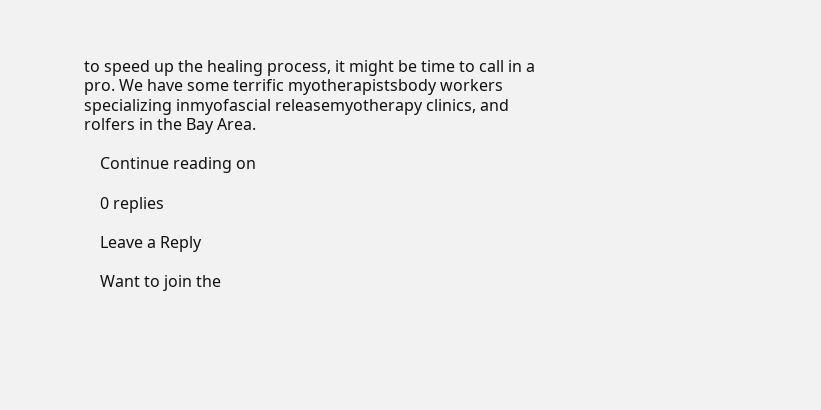to speed up the healing process, it might be time to call in a pro. We have some terrific myotherapistsbody workers specializing inmyofascial releasemyotherapy clinics, and rolfers in the Bay Area.

    Continue reading on

    0 replies

    Leave a Reply

    Want to join the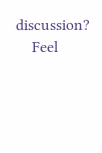discussion?
    Feel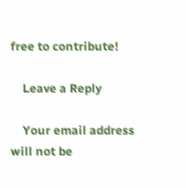free to contribute!

    Leave a Reply

    Your email address will not be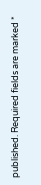published. Required fields are marked *